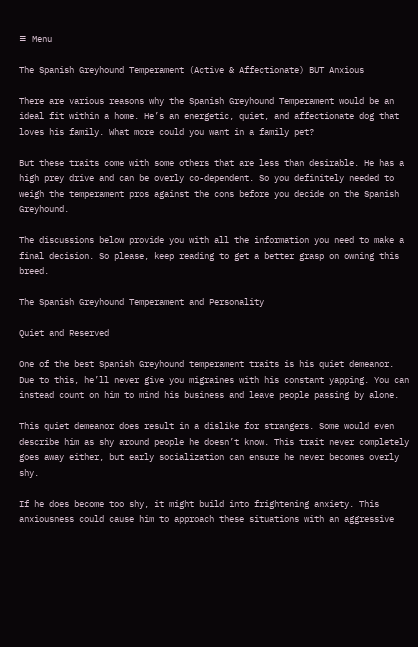≡ Menu

The Spanish Greyhound Temperament (Active & Affectionate) BUT Anxious

There are various reasons why the Spanish Greyhound Temperament would be an ideal fit within a home. He’s an energetic, quiet, and affectionate dog that loves his family. What more could you want in a family pet?

But these traits come with some others that are less than desirable. He has a high prey drive and can be overly co-dependent. So you definitely needed to weigh the temperament pros against the cons before you decide on the Spanish Greyhound.

The discussions below provide you with all the information you need to make a final decision. So please, keep reading to get a better grasp on owning this breed.

The Spanish Greyhound Temperament and Personality

Quiet and Reserved

One of the best Spanish Greyhound temperament traits is his quiet demeanor. Due to this, he’ll never give you migraines with his constant yapping. You can instead count on him to mind his business and leave people passing by alone.

This quiet demeanor does result in a dislike for strangers. Some would even describe him as shy around people he doesn’t know. This trait never completely goes away either, but early socialization can ensure he never becomes overly shy.

If he does become too shy, it might build into frightening anxiety. This anxiousness could cause him to approach these situations with an aggressive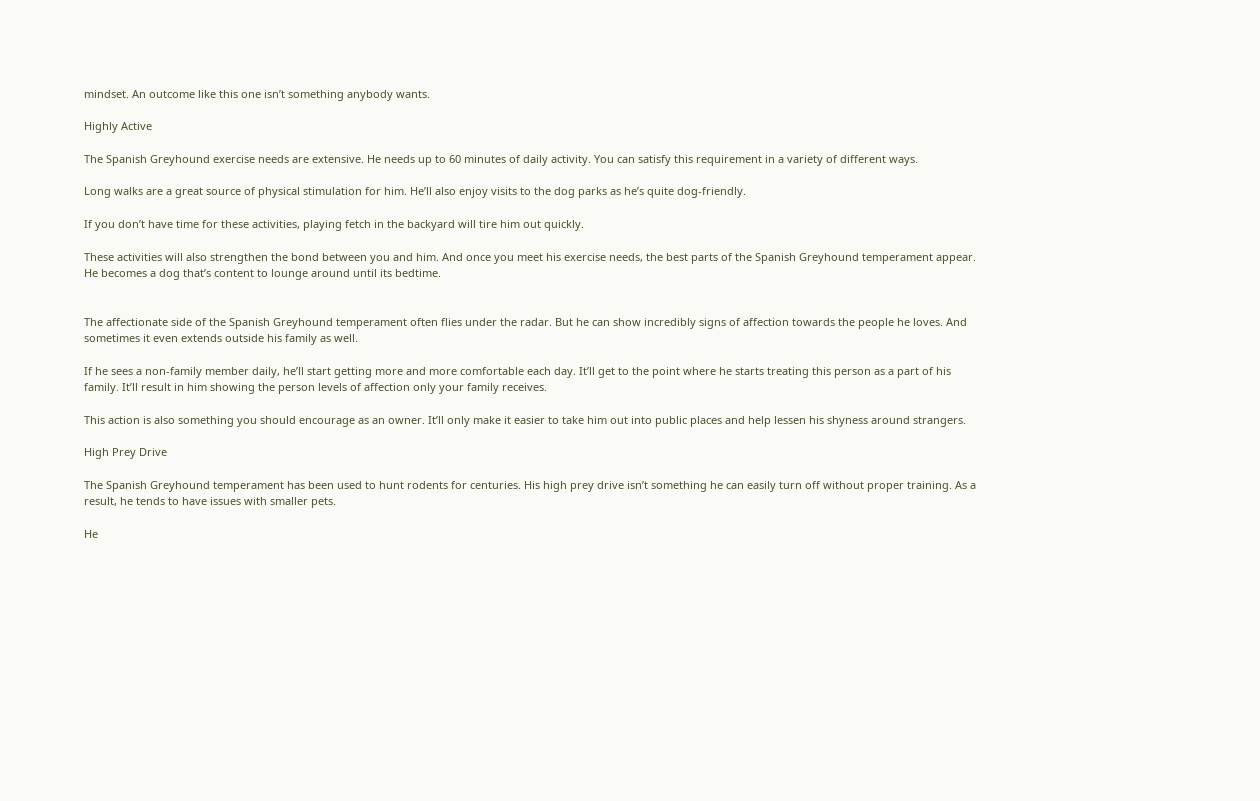mindset. An outcome like this one isn’t something anybody wants.

Highly Active

The Spanish Greyhound exercise needs are extensive. He needs up to 60 minutes of daily activity. You can satisfy this requirement in a variety of different ways.

Long walks are a great source of physical stimulation for him. He’ll also enjoy visits to the dog parks as he’s quite dog-friendly.

If you don’t have time for these activities, playing fetch in the backyard will tire him out quickly.

These activities will also strengthen the bond between you and him. And once you meet his exercise needs, the best parts of the Spanish Greyhound temperament appear. He becomes a dog that’s content to lounge around until its bedtime.


The affectionate side of the Spanish Greyhound temperament often flies under the radar. But he can show incredibly signs of affection towards the people he loves. And sometimes it even extends outside his family as well.

If he sees a non-family member daily, he’ll start getting more and more comfortable each day. It’ll get to the point where he starts treating this person as a part of his family. It’ll result in him showing the person levels of affection only your family receives.

This action is also something you should encourage as an owner. It’ll only make it easier to take him out into public places and help lessen his shyness around strangers.

High Prey Drive

The Spanish Greyhound temperament has been used to hunt rodents for centuries. His high prey drive isn’t something he can easily turn off without proper training. As a result, he tends to have issues with smaller pets.

He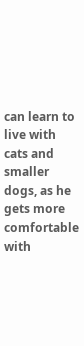can learn to live with cats and smaller dogs, as he gets more comfortable with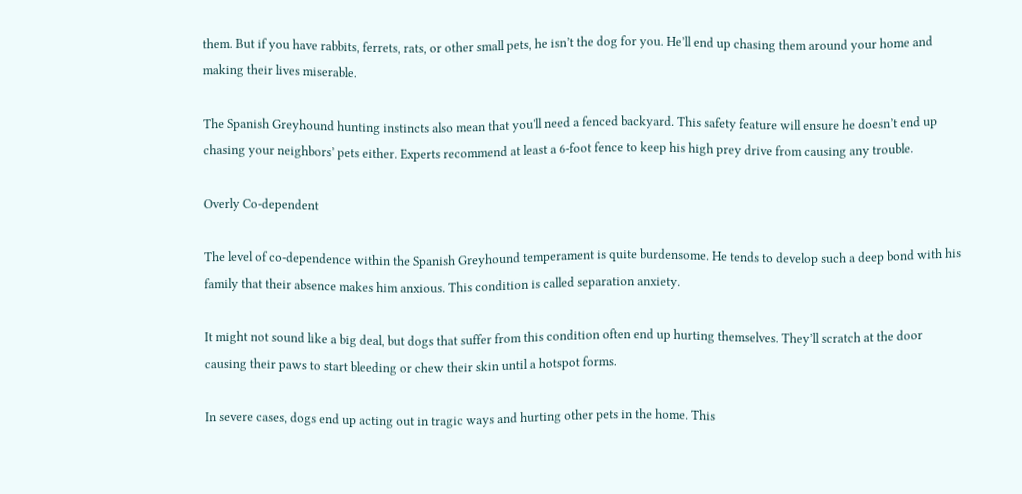them. But if you have rabbits, ferrets, rats, or other small pets, he isn’t the dog for you. He’ll end up chasing them around your home and making their lives miserable.

The Spanish Greyhound hunting instincts also mean that you'll need a fenced backyard. This safety feature will ensure he doesn’t end up chasing your neighbors’ pets either. Experts recommend at least a 6-foot fence to keep his high prey drive from causing any trouble.

Overly Co-dependent

The level of co-dependence within the Spanish Greyhound temperament is quite burdensome. He tends to develop such a deep bond with his family that their absence makes him anxious. This condition is called separation anxiety.

It might not sound like a big deal, but dogs that suffer from this condition often end up hurting themselves. They’ll scratch at the door causing their paws to start bleeding or chew their skin until a hotspot forms.

In severe cases, dogs end up acting out in tragic ways and hurting other pets in the home. This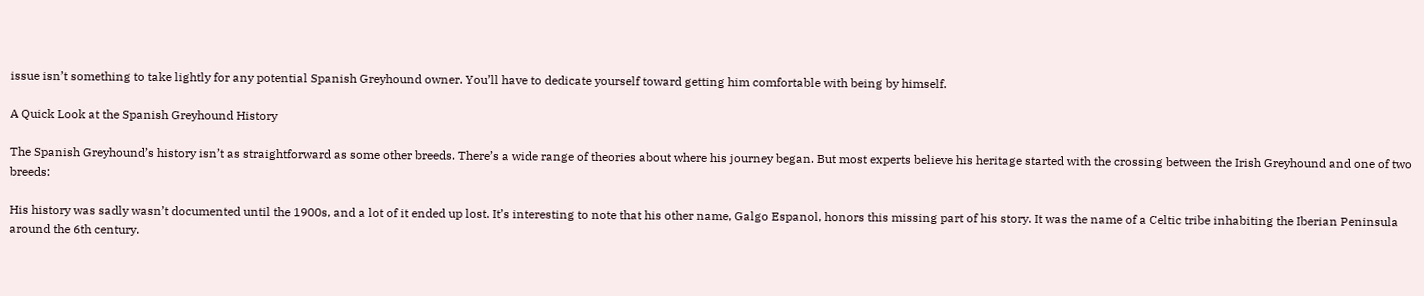issue isn’t something to take lightly for any potential Spanish Greyhound owner. You’ll have to dedicate yourself toward getting him comfortable with being by himself.

A Quick Look at the Spanish Greyhound History

The Spanish Greyhound’s history isn’t as straightforward as some other breeds. There’s a wide range of theories about where his journey began. But most experts believe his heritage started with the crossing between the Irish Greyhound and one of two breeds:

His history was sadly wasn’t documented until the 1900s, and a lot of it ended up lost. It’s interesting to note that his other name, Galgo Espanol, honors this missing part of his story. It was the name of a Celtic tribe inhabiting the Iberian Peninsula around the 6th century.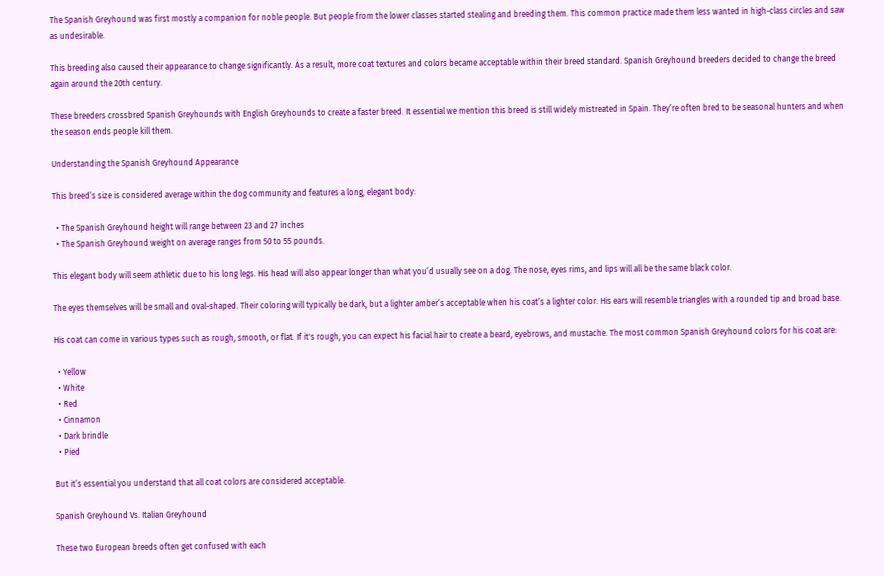The Spanish Greyhound was first mostly a companion for noble people. But people from the lower classes started stealing and breeding them. This common practice made them less wanted in high-class circles and saw as undesirable.

This breeding also caused their appearance to change significantly. As a result, more coat textures and colors became acceptable within their breed standard. Spanish Greyhound breeders decided to change the breed again around the 20th century.

These breeders crossbred Spanish Greyhounds with English Greyhounds to create a faster breed. It essential we mention this breed is still widely mistreated in Spain. They’re often bred to be seasonal hunters and when the season ends people kill them.

Understanding the Spanish Greyhound Appearance

This breed’s size is considered average within the dog community and features a long, elegant body:

  • The Spanish Greyhound height will range between 23 and 27 inches
  • The Spanish Greyhound weight on average ranges from 50 to 55 pounds.

This elegant body will seem athletic due to his long legs. His head will also appear longer than what you’d usually see on a dog. The nose, eyes rims, and lips will all be the same black color.

The eyes themselves will be small and oval-shaped. Their coloring will typically be dark, but a lighter amber’s acceptable when his coat’s a lighter color. His ears will resemble triangles with a rounded tip and broad base.

His coat can come in various types such as rough, smooth, or flat. If it's rough, you can expect his facial hair to create a beard, eyebrows, and mustache. The most common Spanish Greyhound colors for his coat are:

  • Yellow
  • White
  • Red
  • Cinnamon
  • Dark brindle
  • Pied

But it’s essential you understand that all coat colors are considered acceptable.

Spanish Greyhound Vs. Italian Greyhound

These two European breeds often get confused with each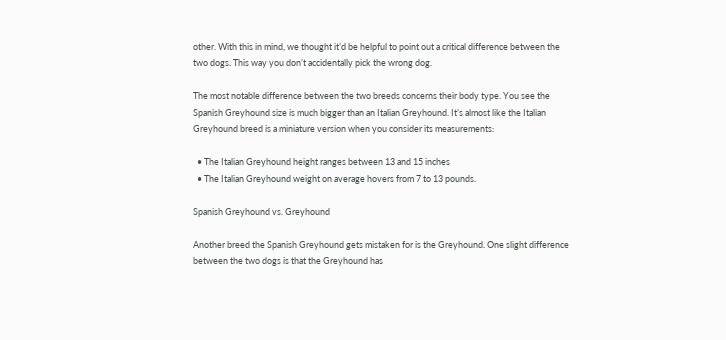other. With this in mind, we thought it’d be helpful to point out a critical difference between the two dogs. This way you don’t accidentally pick the wrong dog.

The most notable difference between the two breeds concerns their body type. You see the Spanish Greyhound size is much bigger than an Italian Greyhound. It’s almost like the Italian Greyhound breed is a miniature version when you consider its measurements:

  • The Italian Greyhound height ranges between 13 and 15 inches
  • The Italian Greyhound weight on average hovers from 7 to 13 pounds.

Spanish Greyhound vs. Greyhound

Another breed the Spanish Greyhound gets mistaken for is the Greyhound. One slight difference between the two dogs is that the Greyhound has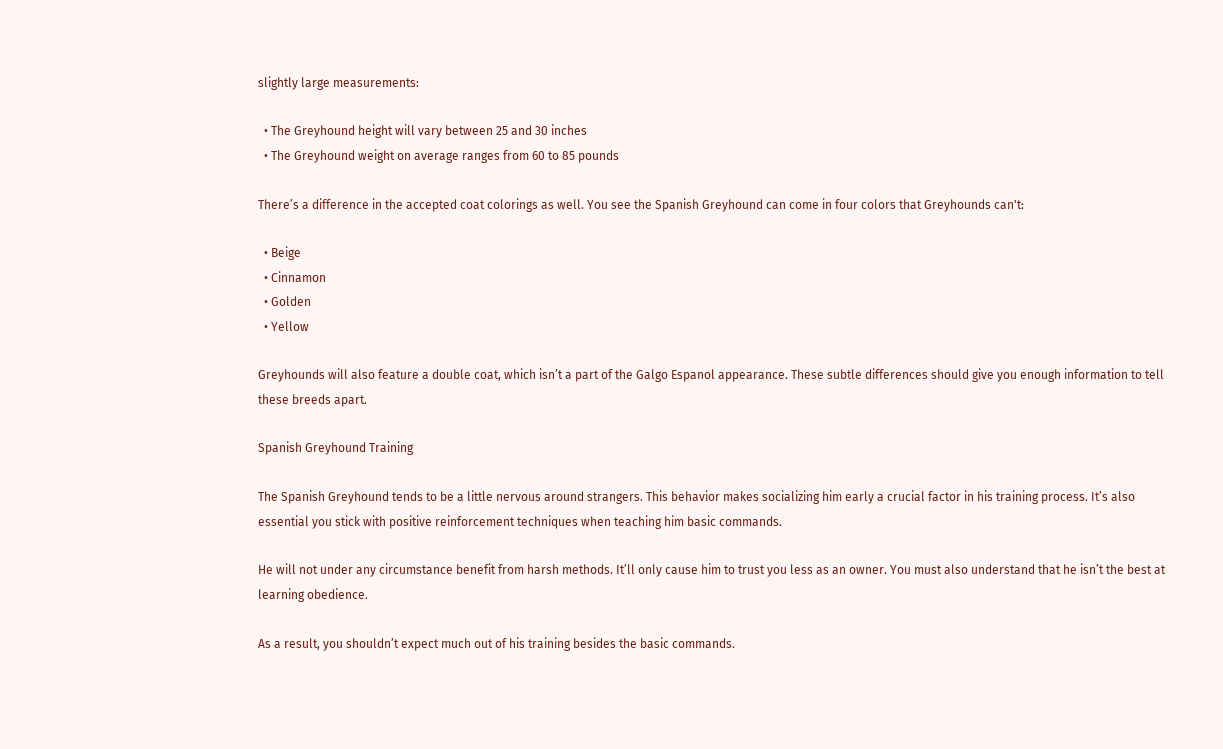slightly large measurements:

  • The Greyhound height will vary between 25 and 30 inches
  • The Greyhound weight on average ranges from 60 to 85 pounds

There’s a difference in the accepted coat colorings as well. You see the Spanish Greyhound can come in four colors that Greyhounds can't:

  • Beige
  • Cinnamon
  • Golden
  • Yellow

Greyhounds will also feature a double coat, which isn’t a part of the Galgo Espanol appearance. These subtle differences should give you enough information to tell these breeds apart.

Spanish Greyhound Training

The Spanish Greyhound tends to be a little nervous around strangers. This behavior makes socializing him early a crucial factor in his training process. It’s also essential you stick with positive reinforcement techniques when teaching him basic commands.

He will not under any circumstance benefit from harsh methods. It’ll only cause him to trust you less as an owner. You must also understand that he isn’t the best at learning obedience.

As a result, you shouldn’t expect much out of his training besides the basic commands.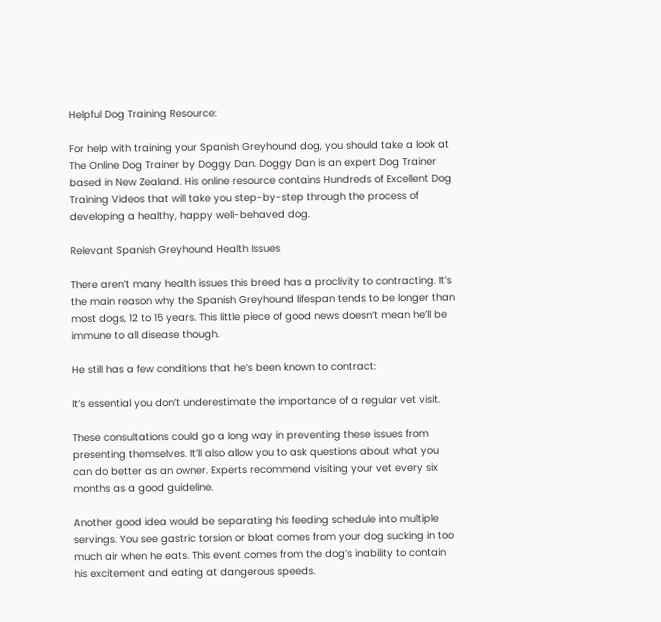Helpful Dog Training Resource:

For help with training your Spanish Greyhound dog, you should take a look at The Online Dog Trainer by Doggy Dan. Doggy Dan is an expert Dog Trainer based in New Zealand. His online resource contains Hundreds of Excellent Dog Training Videos that will take you step-by-step through the process of developing a healthy, happy well-behaved dog.

Relevant Spanish Greyhound Health Issues

There aren’t many health issues this breed has a proclivity to contracting. It’s the main reason why the Spanish Greyhound lifespan tends to be longer than most dogs, 12 to 15 years. This little piece of good news doesn’t mean he’ll be immune to all disease though.

He still has a few conditions that he’s been known to contract:

It’s essential you don’t underestimate the importance of a regular vet visit.

These consultations could go a long way in preventing these issues from presenting themselves. It’ll also allow you to ask questions about what you can do better as an owner. Experts recommend visiting your vet every six months as a good guideline.

Another good idea would be separating his feeding schedule into multiple servings. You see gastric torsion or bloat comes from your dog sucking in too much air when he eats. This event comes from the dog’s inability to contain his excitement and eating at dangerous speeds.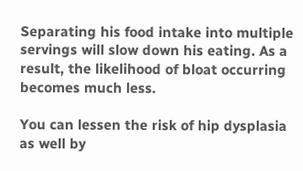Separating his food intake into multiple servings will slow down his eating. As a result, the likelihood of bloat occurring becomes much less.

You can lessen the risk of hip dysplasia as well by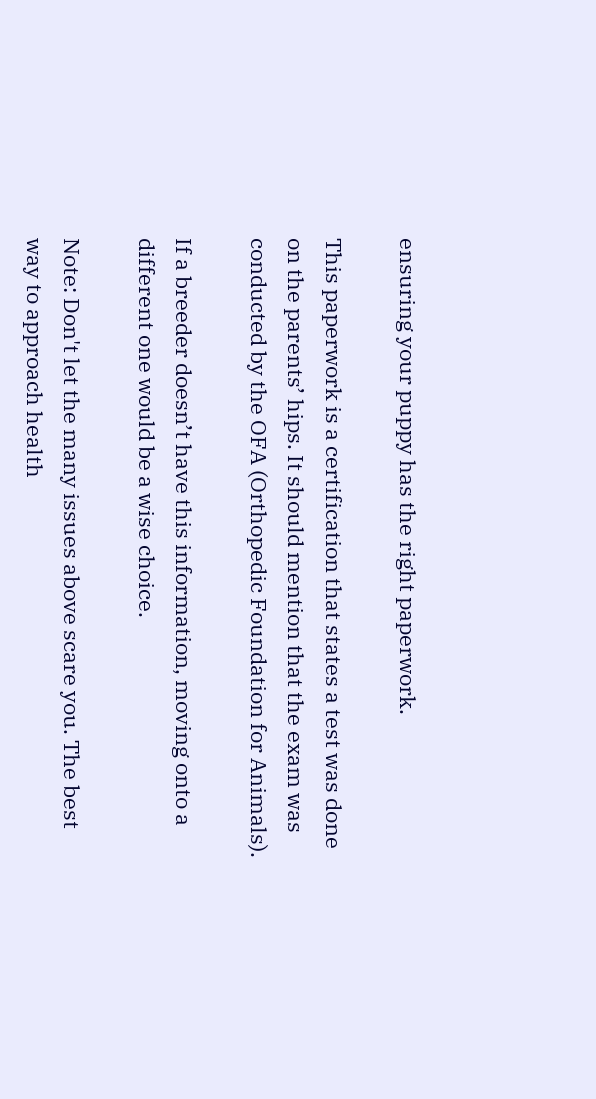ensuring your puppy has the right paperwork.

This paperwork is a certification that states a test was done on the parents’ hips. It should mention that the exam was conducted by the OFA (Orthopedic Foundation for Animals).

If a breeder doesn’t have this information, moving onto a different one would be a wise choice.

Note: Don't let the many issues above scare you. The best way to approach health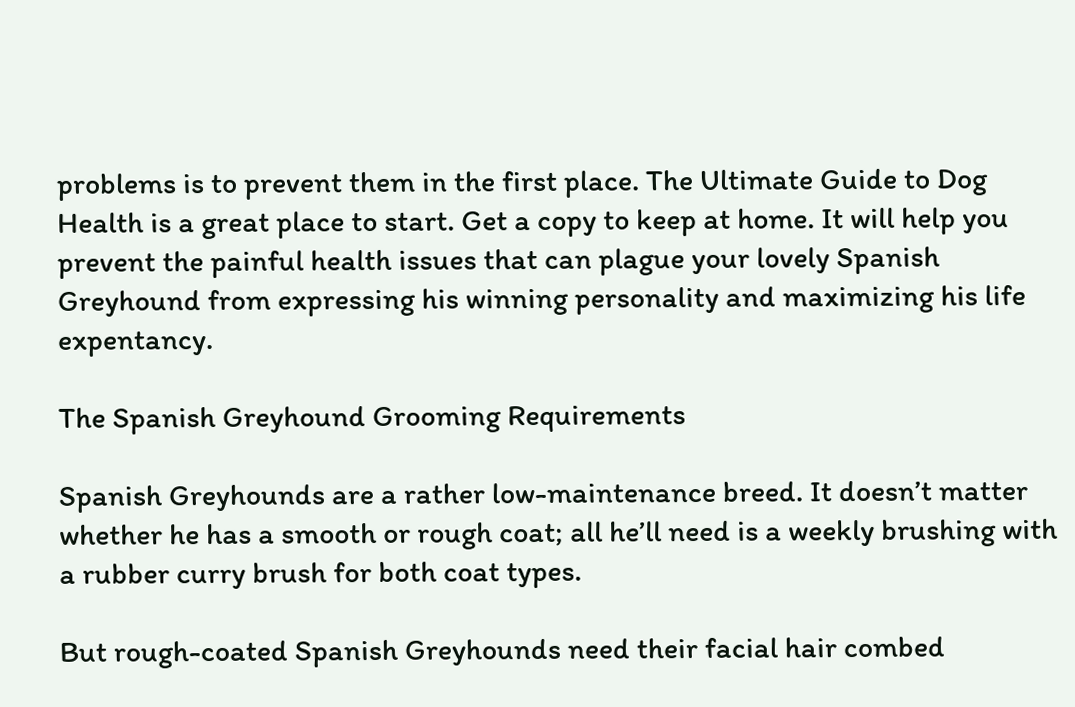problems is to prevent them in the first place. The Ultimate Guide to Dog Health is a great place to start. Get a copy to keep at home. It will help you prevent the painful health issues that can plague your lovely Spanish Greyhound from expressing his winning personality and maximizing his life expentancy.

The Spanish Greyhound Grooming Requirements

Spanish Greyhounds are a rather low-maintenance breed. It doesn’t matter whether he has a smooth or rough coat; all he’ll need is a weekly brushing with a rubber curry brush for both coat types.

But rough-coated Spanish Greyhounds need their facial hair combed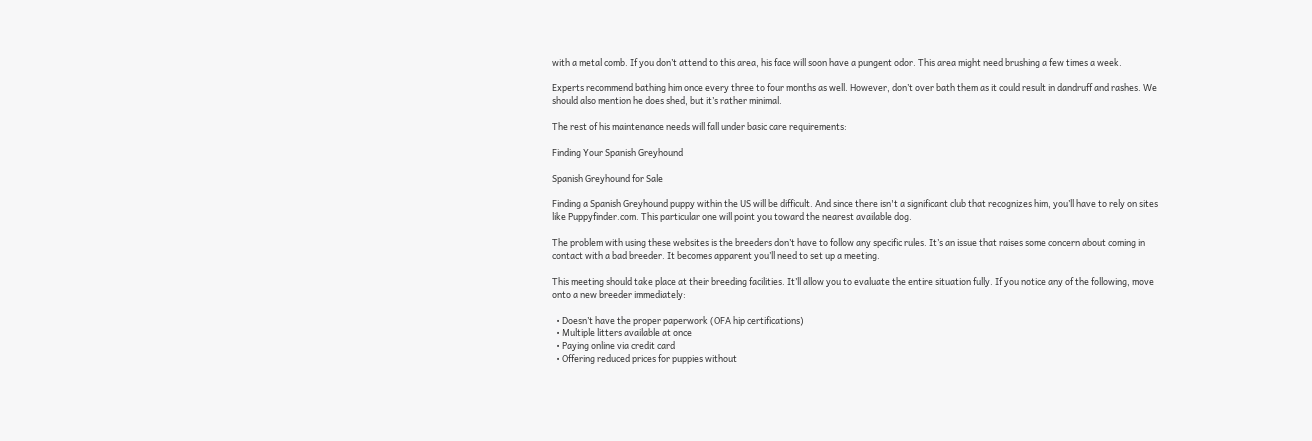with a metal comb. If you don’t attend to this area, his face will soon have a pungent odor. This area might need brushing a few times a week.

Experts recommend bathing him once every three to four months as well. However, don’t over bath them as it could result in dandruff and rashes. We should also mention he does shed, but it’s rather minimal.

The rest of his maintenance needs will fall under basic care requirements:

Finding Your Spanish Greyhound

Spanish Greyhound for Sale

Finding a Spanish Greyhound puppy within the US will be difficult. And since there isn't a significant club that recognizes him, you’ll have to rely on sites like Puppyfinder.com. This particular one will point you toward the nearest available dog.

The problem with using these websites is the breeders don’t have to follow any specific rules. It’s an issue that raises some concern about coming in contact with a bad breeder. It becomes apparent you’ll need to set up a meeting.

This meeting should take place at their breeding facilities. It’ll allow you to evaluate the entire situation fully. If you notice any of the following, move onto a new breeder immediately:

  • Doesn’t have the proper paperwork (OFA hip certifications)
  • Multiple litters available at once
  • Paying online via credit card
  • Offering reduced prices for puppies without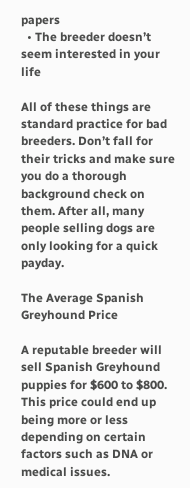papers
  • The breeder doesn’t seem interested in your life

All of these things are standard practice for bad breeders. Don’t fall for their tricks and make sure you do a thorough background check on them. After all, many people selling dogs are only looking for a quick payday.

The Average Spanish Greyhound Price

A reputable breeder will sell Spanish Greyhound puppies for $600 to $800. This price could end up being more or less depending on certain factors such as DNA or medical issues.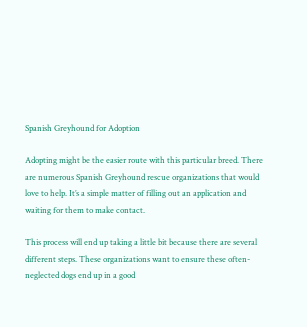Spanish Greyhound for Adoption

Adopting might be the easier route with this particular breed. There are numerous Spanish Greyhound rescue organizations that would love to help. It’s a simple matter of filling out an application and waiting for them to make contact.

This process will end up taking a little bit because there are several different steps. These organizations want to ensure these often-neglected dogs end up in a good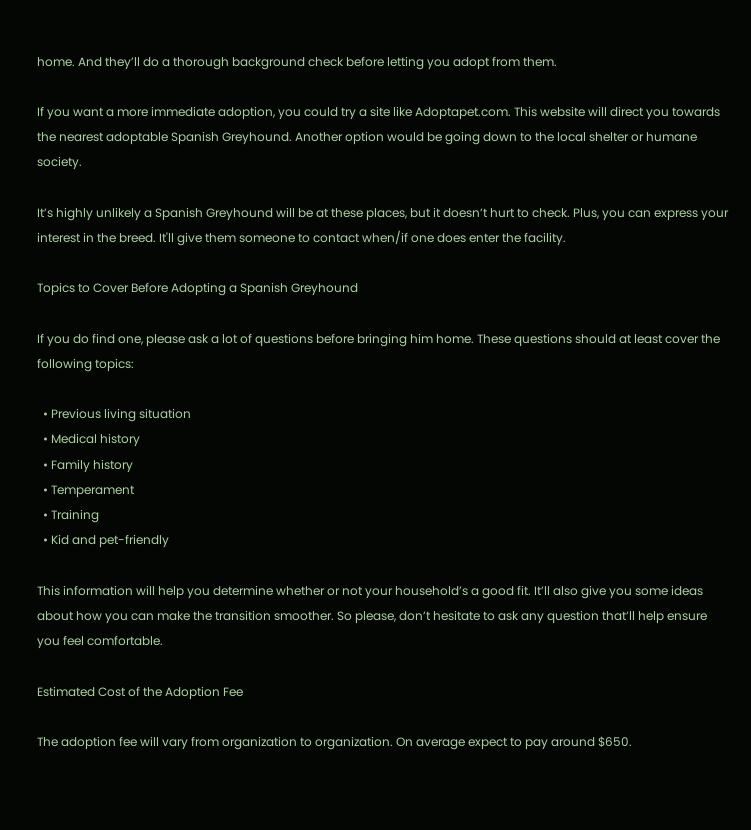home. And they’ll do a thorough background check before letting you adopt from them.

If you want a more immediate adoption, you could try a site like Adoptapet.com. This website will direct you towards the nearest adoptable Spanish Greyhound. Another option would be going down to the local shelter or humane society.

It’s highly unlikely a Spanish Greyhound will be at these places, but it doesn’t hurt to check. Plus, you can express your interest in the breed. It'll give them someone to contact when/if one does enter the facility.

Topics to Cover Before Adopting a Spanish Greyhound

If you do find one, please ask a lot of questions before bringing him home. These questions should at least cover the following topics:

  • Previous living situation
  • Medical history
  • Family history
  • Temperament
  • Training
  • Kid and pet-friendly

This information will help you determine whether or not your household’s a good fit. It’ll also give you some ideas about how you can make the transition smoother. So please, don’t hesitate to ask any question that’ll help ensure you feel comfortable.

Estimated Cost of the Adoption Fee

The adoption fee will vary from organization to organization. On average expect to pay around $650.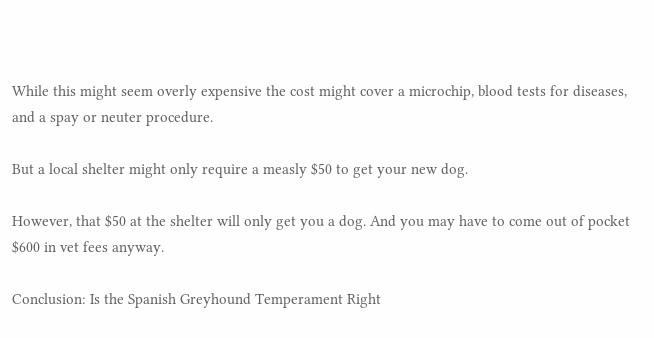While this might seem overly expensive the cost might cover a microchip, blood tests for diseases, and a spay or neuter procedure.

But a local shelter might only require a measly $50 to get your new dog.

However, that $50 at the shelter will only get you a dog. And you may have to come out of pocket $600 in vet fees anyway.

Conclusion: Is the Spanish Greyhound Temperament Right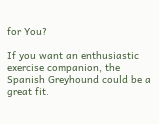for You?

If you want an enthusiastic exercise companion, the Spanish Greyhound could be a great fit.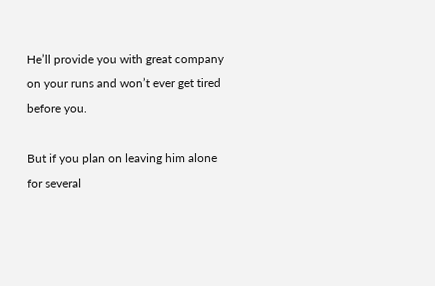He’ll provide you with great company on your runs and won’t ever get tired before you.

But if you plan on leaving him alone for several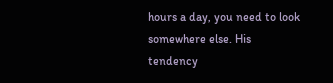hours a day, you need to look somewhere else. His tendency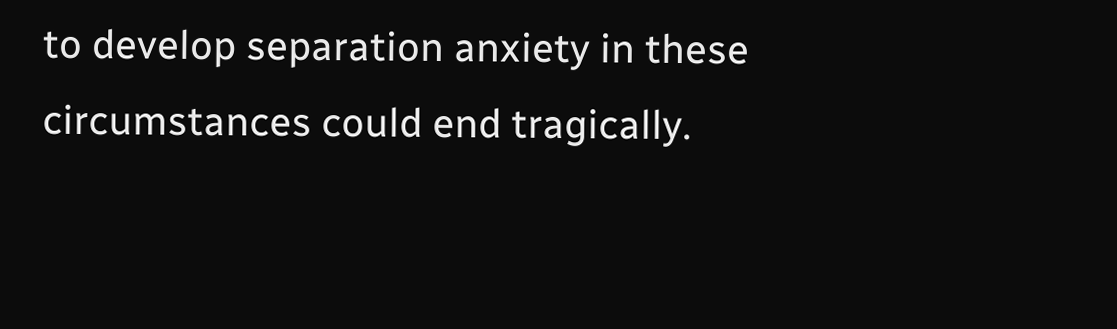to develop separation anxiety in these circumstances could end tragically.